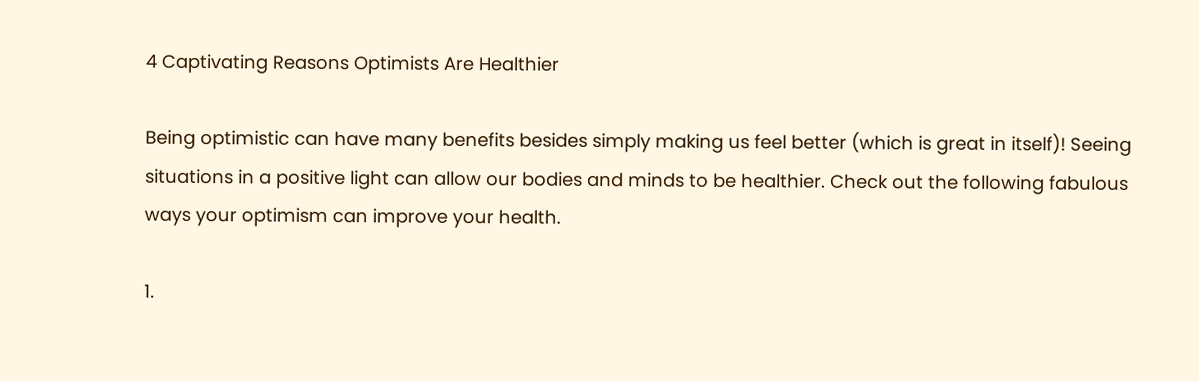4 Captivating Reasons Optimists Are Healthier

Being optimistic can have many benefits besides simply making us feel better (which is great in itself)! Seeing situations in a positive light can allow our bodies and minds to be healthier. Check out the following fabulous ways your optimism can improve your health.

1.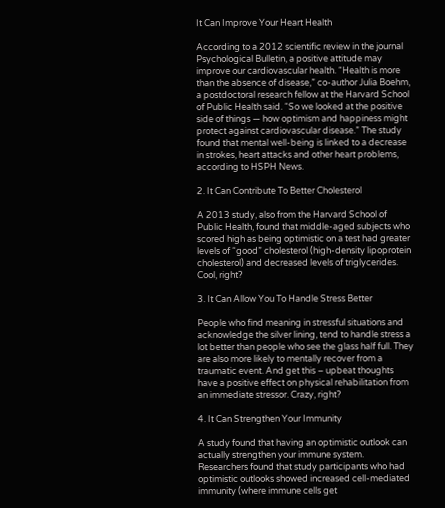It Can Improve Your Heart Health

According to a 2012 scientific review in the journal Psychological Bulletin, a positive attitude may improve our cardiovascular health. “Health is more than the absence of disease,” co-author Julia Boehm, a postdoctoral research fellow at the Harvard School of Public Health said. “So we looked at the positive side of things — how optimism and happiness might protect against cardiovascular disease.” The study found that mental well-being is linked to a decrease in strokes, heart attacks and other heart problems, according to HSPH News.

2. It Can Contribute To Better Cholesterol

A 2013 study, also from the Harvard School of Public Health, found that middle-aged subjects who scored high as being optimistic on a test had greater levels of “good” cholesterol (high-density lipoprotein cholesterol) and decreased levels of triglycerides. Cool, right?

3. It Can Allow You To Handle Stress Better

People who find meaning in stressful situations and acknowledge the silver lining, tend to handle stress a lot better than people who see the glass half full. They are also more likely to mentally recover from a traumatic event. And get this – upbeat thoughts have a positive effect on physical rehabilitation from an immediate stressor. Crazy, right?

4. It Can Strengthen Your Immunity

A study found that having an optimistic outlook can actually strengthen your immune system. Researchers found that study participants who had optimistic outlooks showed increased cell-mediated immunity (where immune cells get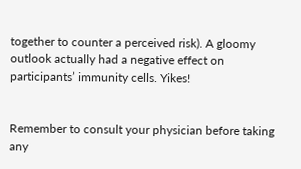together to counter a perceived risk). A gloomy outlook actually had a negative effect on participants’ immunity cells. Yikes!


Remember to consult your physician before taking any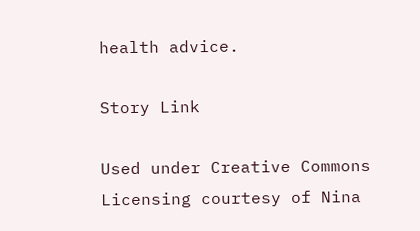health advice.

Story Link

Used under Creative Commons Licensing courtesy of Nina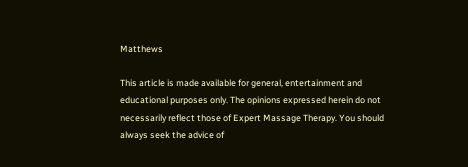Matthews

This article is made available for general, entertainment and educational purposes only. The opinions expressed herein do not necessarily reflect those of Expert Massage Therapy. You should always seek the advice of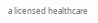a licensed healthcare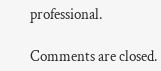professional.

Comments are closed.